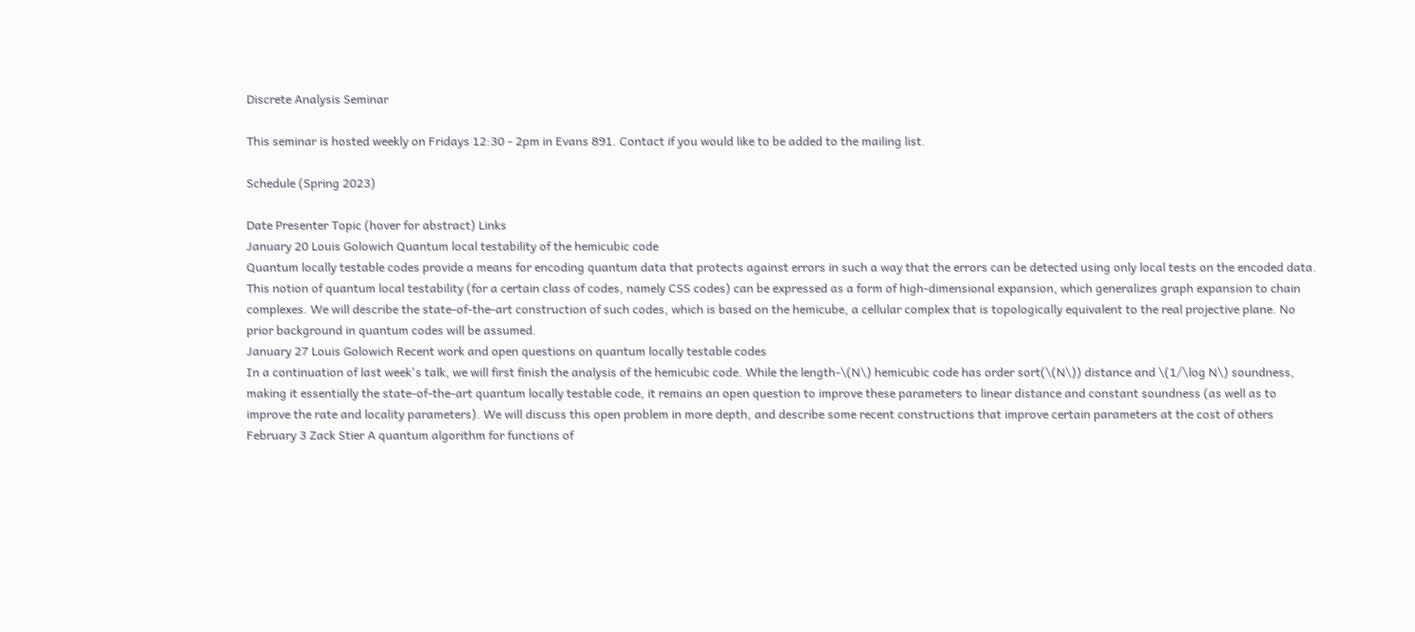Discrete Analysis Seminar

This seminar is hosted weekly on Fridays 12:30 - 2pm in Evans 891. Contact if you would like to be added to the mailing list.

Schedule (Spring 2023)

Date Presenter Topic (hover for abstract) Links
January 20 Louis Golowich Quantum local testability of the hemicubic code
Quantum locally testable codes provide a means for encoding quantum data that protects against errors in such a way that the errors can be detected using only local tests on the encoded data. This notion of quantum local testability (for a certain class of codes, namely CSS codes) can be expressed as a form of high-dimensional expansion, which generalizes graph expansion to chain complexes. We will describe the state-of-the-art construction of such codes, which is based on the hemicube, a cellular complex that is topologically equivalent to the real projective plane. No prior background in quantum codes will be assumed.
January 27 Louis Golowich Recent work and open questions on quantum locally testable codes
In a continuation of last week's talk, we will first finish the analysis of the hemicubic code. While the length-\(N\) hemicubic code has order sort(\(N\)) distance and \(1/\log N\) soundness, making it essentially the state-of-the-art quantum locally testable code, it remains an open question to improve these parameters to linear distance and constant soundness (as well as to improve the rate and locality parameters). We will discuss this open problem in more depth, and describe some recent constructions that improve certain parameters at the cost of others
February 3 Zack Stier A quantum algorithm for functions of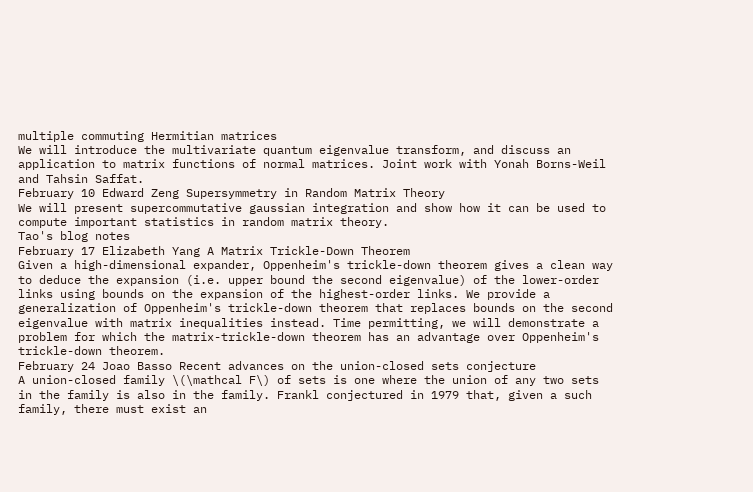multiple commuting Hermitian matrices
We will introduce the multivariate quantum eigenvalue transform, and discuss an application to matrix functions of normal matrices. Joint work with Yonah Borns-Weil and Tahsin Saffat.
February 10 Edward Zeng Supersymmetry in Random Matrix Theory
We will present supercommutative gaussian integration and show how it can be used to compute important statistics in random matrix theory.
Tao's blog notes
February 17 Elizabeth Yang A Matrix Trickle-Down Theorem
Given a high-dimensional expander, Oppenheim's trickle-down theorem gives a clean way to deduce the expansion (i.e. upper bound the second eigenvalue) of the lower-order links using bounds on the expansion of the highest-order links. We provide a generalization of Oppenheim's trickle-down theorem that replaces bounds on the second eigenvalue with matrix inequalities instead. Time permitting, we will demonstrate a problem for which the matrix-trickle-down theorem has an advantage over Oppenheim's trickle-down theorem.
February 24 Joao Basso Recent advances on the union-closed sets conjecture
A union-closed family \(\mathcal F\) of sets is one where the union of any two sets in the family is also in the family. Frankl conjectured in 1979 that, given a such family, there must exist an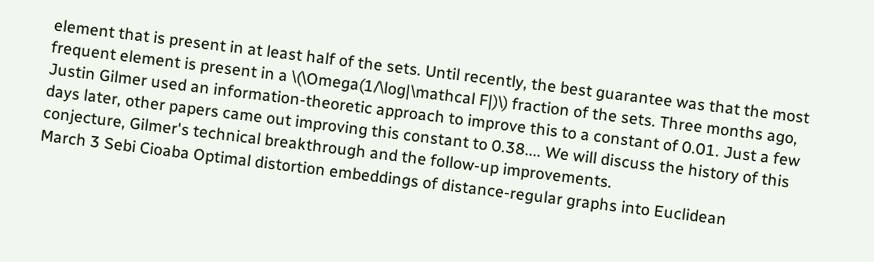element that is present in at least half of the sets. Until recently, the best guarantee was that the most frequent element is present in a \(\Omega(1/\log|\mathcal F|)\) fraction of the sets. Three months ago, Justin Gilmer used an information-theoretic approach to improve this to a constant of 0.01. Just a few days later, other papers came out improving this constant to 0.38.... We will discuss the history of this conjecture, Gilmer's technical breakthrough and the follow-up improvements.
March 3 Sebi Cioaba Optimal distortion embeddings of distance-regular graphs into Euclidean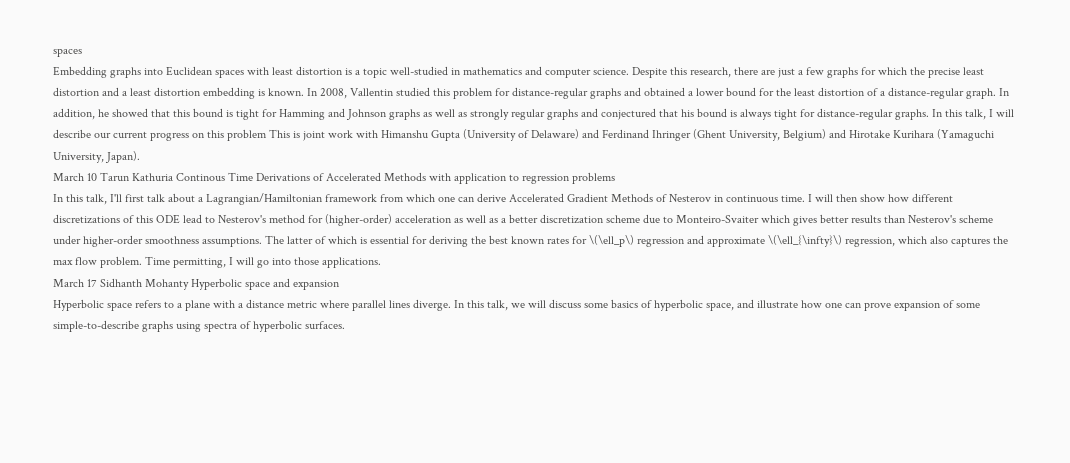spaces
Embedding graphs into Euclidean spaces with least distortion is a topic well-studied in mathematics and computer science. Despite this research, there are just a few graphs for which the precise least distortion and a least distortion embedding is known. In 2008, Vallentin studied this problem for distance-regular graphs and obtained a lower bound for the least distortion of a distance-regular graph. In addition, he showed that this bound is tight for Hamming and Johnson graphs as well as strongly regular graphs and conjectured that his bound is always tight for distance-regular graphs. In this talk, I will describe our current progress on this problem This is joint work with Himanshu Gupta (University of Delaware) and Ferdinand Ihringer (Ghent University, Belgium) and Hirotake Kurihara (Yamaguchi University, Japan).
March 10 Tarun Kathuria Continous Time Derivations of Accelerated Methods with application to regression problems
In this talk, I'll first talk about a Lagrangian/Hamiltonian framework from which one can derive Accelerated Gradient Methods of Nesterov in continuous time. I will then show how different discretizations of this ODE lead to Nesterov's method for (higher-order) acceleration as well as a better discretization scheme due to Monteiro-Svaiter which gives better results than Nesterov's scheme under higher-order smoothness assumptions. The latter of which is essential for deriving the best known rates for \(\ell_p\) regression and approximate \(\ell_{\infty}\) regression, which also captures the max flow problem. Time permitting, I will go into those applications.
March 17 Sidhanth Mohanty Hyperbolic space and expansion
Hyperbolic space refers to a plane with a distance metric where parallel lines diverge. In this talk, we will discuss some basics of hyperbolic space, and illustrate how one can prove expansion of some simple-to-describe graphs using spectra of hyperbolic surfaces.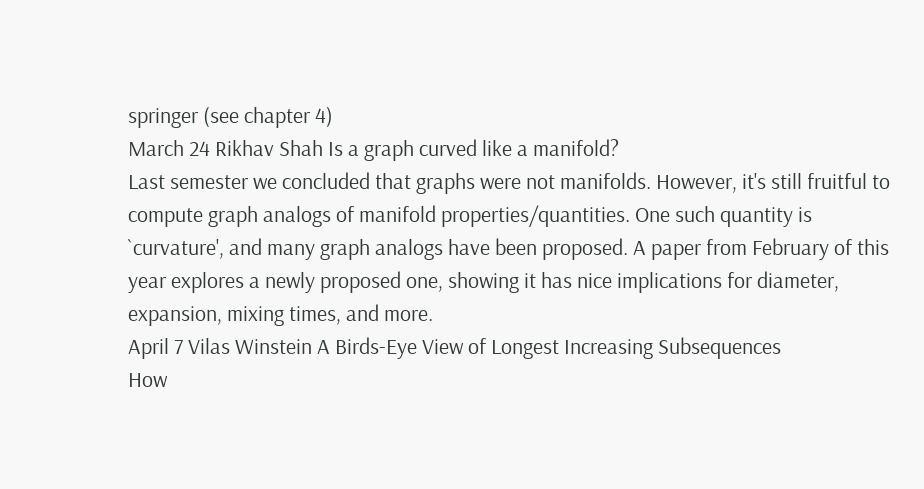springer (see chapter 4)
March 24 Rikhav Shah Is a graph curved like a manifold?
Last semester we concluded that graphs were not manifolds. However, it's still fruitful to compute graph analogs of manifold properties/quantities. One such quantity is `curvature', and many graph analogs have been proposed. A paper from February of this year explores a newly proposed one, showing it has nice implications for diameter, expansion, mixing times, and more.
April 7 Vilas Winstein A Birds-Eye View of Longest Increasing Subsequences
How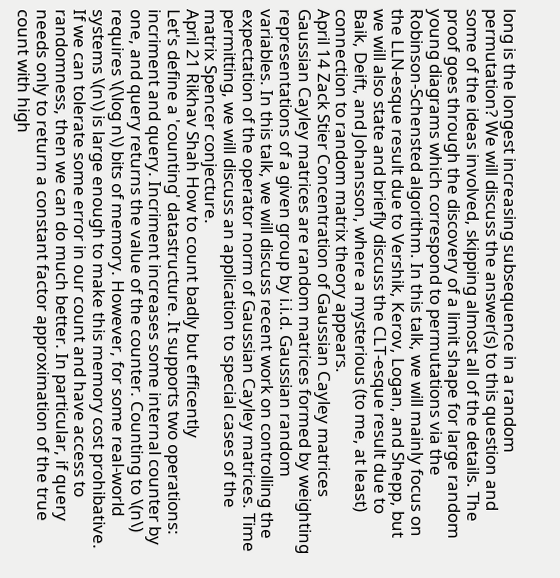long is the longest increasing subsequence in a random permutation? We will discuss the answer(s) to this question and some of the ideas involved, skipping almost all of the details. The proof goes through the discovery of a limit shape for large random young diagrams which correspond to permutations via the Robinson-Schensted algorithm. In this talk, we will mainly focus on the LLN-esque result due to Vershik, Kerov, Logan, and Shepp, but we will also state and briefly discuss the CLT-esque result due to Baik, Deift, and Johansson, where a mysterious (to me, at least) connection to random matrix theory appears.
April 14 Zack Stier Concentration of Gaussian Cayley matrices
Gaussian Cayley matrices are random matrices formed by weighting representations of a given group by i.i.d. Gaussian random variables. In this talk, we will discuss recent work on controlling the expectation of the operator norm of Gaussian Cayley matrices. Time permitting, we will discuss an application to special cases of the matrix Spencer conjecture.
April 21 Rikhav Shah How to count badly but efficently
Let's define a 'counting' datastructure. It supports two operations: incriment and query. Incriment increases some internal counter by one, and query returns the value of the counter. Counting to \(n\) requires \(\log n\) bits of memory. However, for some real-world systems \(n\) is large enough to make this memory cost prohibative. If we can tolerate some error in our count and have access to randomness, then we can do much better. In particular, if query needs only to return a constant factor approximation of the true count with high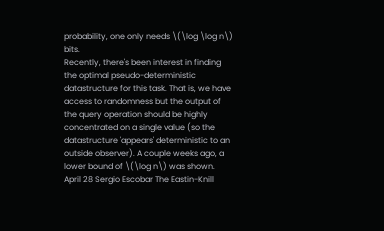probability, one only needs \(\log \log n\) bits.
Recently, there's been interest in finding the optimal pseudo-deterministic datastructure for this task. That is, we have access to randomness but the output of the query operation should be highly concentrated on a single value (so the datastructure 'appears' deterministic to an outside observer). A couple weeks ago, a lower bound of \(\log n\) was shown.
April 28 Sergio Escobar The Eastin-Knill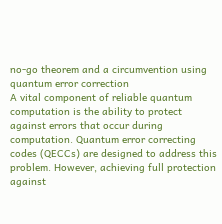no-go theorem and a circumvention using quantum error correction
A vital component of reliable quantum computation is the ability to protect against errors that occur during computation. Quantum error correcting codes (QECCs) are designed to address this problem. However, achieving full protection against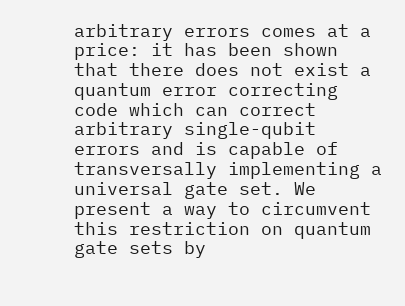arbitrary errors comes at a price: it has been shown that there does not exist a quantum error correcting code which can correct arbitrary single-qubit errors and is capable of transversally implementing a universal gate set. We present a way to circumvent this restriction on quantum gate sets by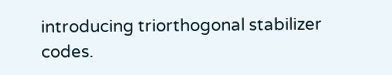introducing triorthogonal stabilizer codes.